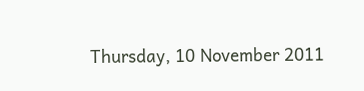Thursday, 10 November 2011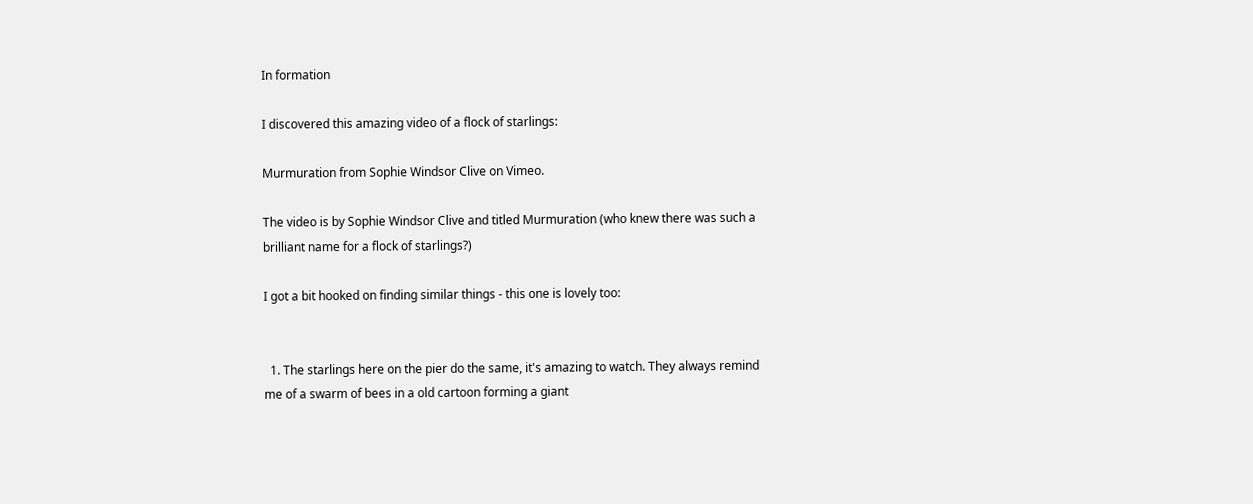In formation

I discovered this amazing video of a flock of starlings:

Murmuration from Sophie Windsor Clive on Vimeo.

The video is by Sophie Windsor Clive and titled Murmuration (who knew there was such a brilliant name for a flock of starlings?)

I got a bit hooked on finding similar things - this one is lovely too:


  1. The starlings here on the pier do the same, it's amazing to watch. They always remind me of a swarm of bees in a old cartoon forming a giant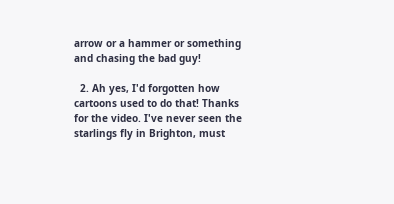arrow or a hammer or something and chasing the bad guy!

  2. Ah yes, I'd forgotten how cartoons used to do that! Thanks for the video. I've never seen the starlings fly in Brighton, must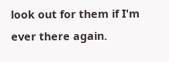look out for them if I'm ever there again.